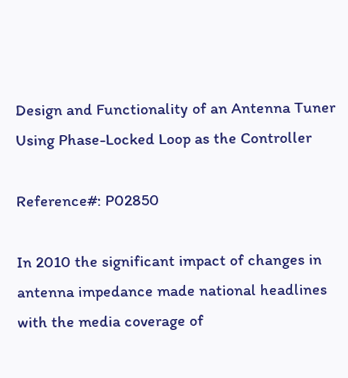Design and Functionality of an Antenna Tuner Using Phase-Locked Loop as the Controller

Reference#: P02850

In 2010 the significant impact of changes in antenna impedance made national headlines with the media coverage of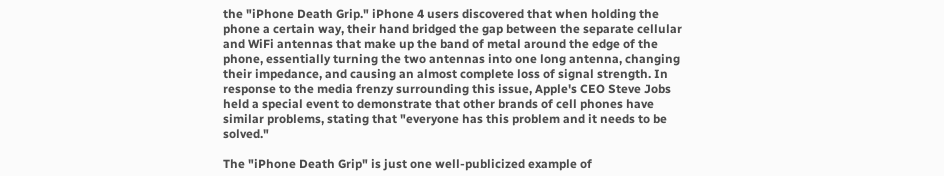the "iPhone Death Grip." iPhone 4 users discovered that when holding the phone a certain way, their hand bridged the gap between the separate cellular and WiFi antennas that make up the band of metal around the edge of the phone, essentially turning the two antennas into one long antenna, changing their impedance, and causing an almost complete loss of signal strength. In response to the media frenzy surrounding this issue, Apple's CEO Steve Jobs held a special event to demonstrate that other brands of cell phones have similar problems, stating that "everyone has this problem and it needs to be solved."

The "iPhone Death Grip" is just one well-publicized example of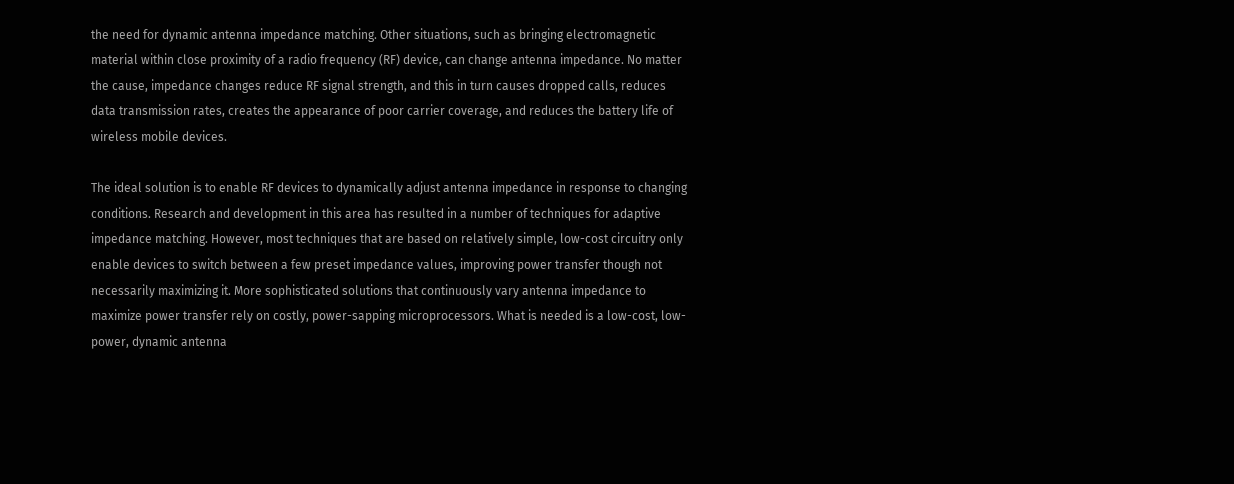the need for dynamic antenna impedance matching. Other situations, such as bringing electromagnetic material within close proximity of a radio frequency (RF) device, can change antenna impedance. No matter the cause, impedance changes reduce RF signal strength, and this in turn causes dropped calls, reduces data transmission rates, creates the appearance of poor carrier coverage, and reduces the battery life of wireless mobile devices.

The ideal solution is to enable RF devices to dynamically adjust antenna impedance in response to changing conditions. Research and development in this area has resulted in a number of techniques for adaptive impedance matching. However, most techniques that are based on relatively simple, low-cost circuitry only enable devices to switch between a few preset impedance values, improving power transfer though not necessarily maximizing it. More sophisticated solutions that continuously vary antenna impedance to maximize power transfer rely on costly, power-sapping microprocessors. What is needed is a low-cost, low-power, dynamic antenna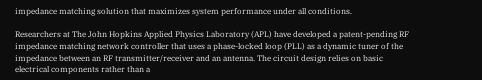impedance matching solution that maximizes system performance under all conditions.

Researchers at The John Hopkins Applied Physics Laboratory (APL) have developed a patent-pending RF impedance matching network controller that uses a phase-locked loop (PLL) as a dynamic tuner of the impedance between an RF transmitter/receiver and an antenna. The circuit design relies on basic electrical components rather than a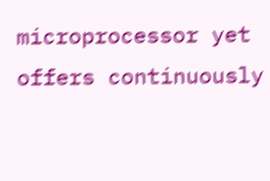microprocessor yet offers continuously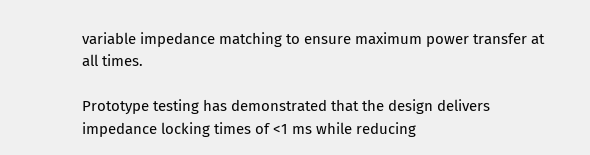variable impedance matching to ensure maximum power transfer at all times.

Prototype testing has demonstrated that the design delivers impedance locking times of <1 ms while reducing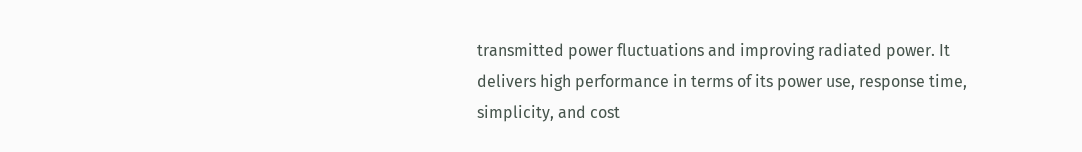transmitted power fluctuations and improving radiated power. It delivers high performance in terms of its power use, response time, simplicity, and cost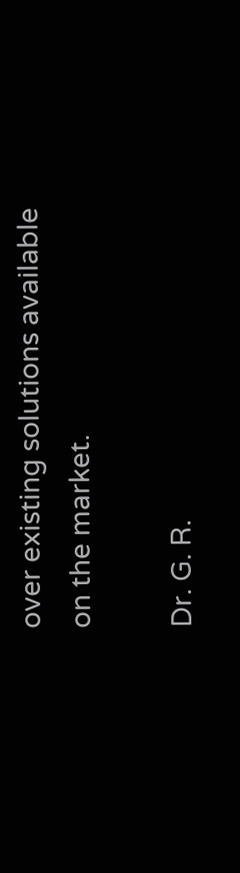over existing solutions available on the market.

Dr. G. R.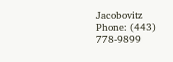Jacobovitz
Phone: (443) 778-9899